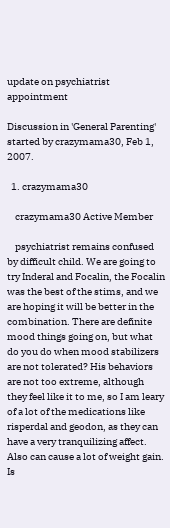update on psychiatrist appointment

Discussion in 'General Parenting' started by crazymama30, Feb 1, 2007.

  1. crazymama30

    crazymama30 Active Member

    psychiatrist remains confused by difficult child. We are going to try Inderal and Focalin, the Focalin was the best of the stims, and we are hoping it will be better in the combination. There are definite mood things going on, but what do you do when mood stabilizers are not tolerated? His behaviors are not too extreme, although they feel like it to me, so I am leary of a lot of the medications like risperdal and geodon, as they can have a very tranquilizing affect. Also can cause a lot of weight gain. Is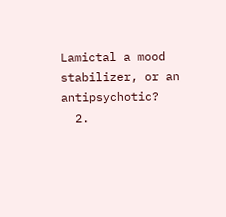Lamictal a mood stabilizer, or an antipsychotic?
  2.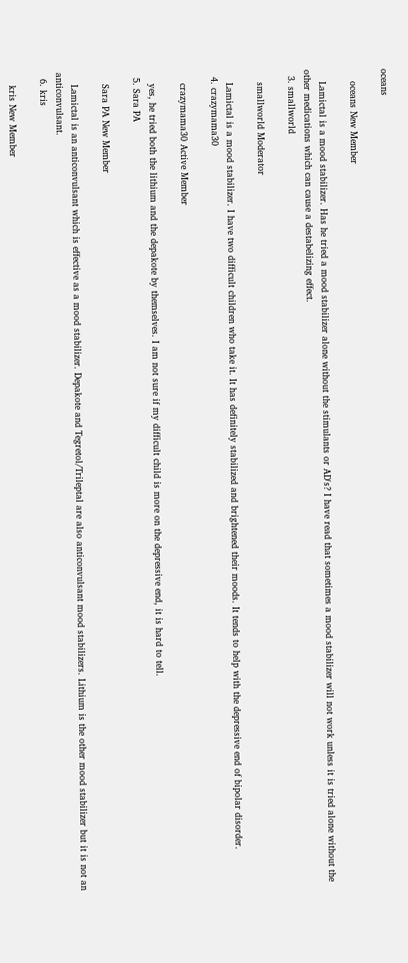oceans

    oceans New Member

    Lamictal is a mood stabilizer. Has he tried a mood stabilizer alone without the stimulants or AD's? I have read that sometimes a mood stabilizer will not work unless it is tried alone without the other medications which can cause a destabelizing effect.
  3. smallworld

    smallworld Moderator

    Lamictal is a mood stabilizer. I have two difficult children who take it. It has definitely stabilized and brightened their moods. It tends to help with the depressive end of bipolar disorder.
  4. crazymama30

    crazymama30 Active Member

    yes, he tried both the lithium and the depakote by themselves. I am not sure if my difficult child is more on the depressive end, it is hard to tell.
  5. Sara PA

    Sara PA New Member

    Lamictal is an anticonvulsant which is effective as a mood stabilizer. Depakote and Tegretol/Trileptal are also anticonvulsant mood stabilizers. Lithium is the other mood stabilizer but it is not an anticonvulsant.
  6. kris

    kris New Member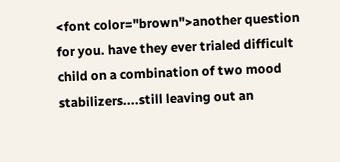<font color="brown">another question for you. have they ever trialed difficult child on a combination of two mood stabilizers....still leaving out an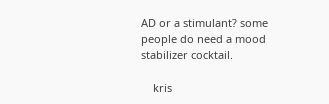AD or a stimulant? some people do need a mood stabilizer cocktail.

    kris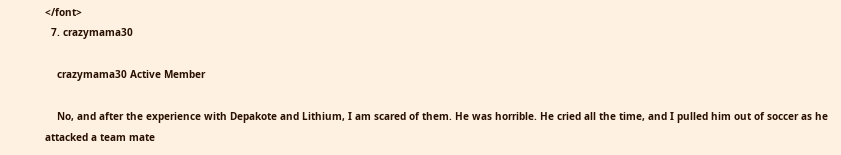</font>
  7. crazymama30

    crazymama30 Active Member

    No, and after the experience with Depakote and Lithium, I am scared of them. He was horrible. He cried all the time, and I pulled him out of soccer as he attacked a team mate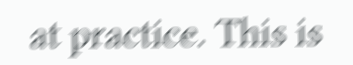at practice. This is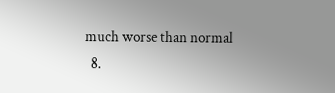much worse than normal
  8.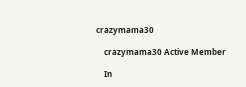crazymama30

    crazymama30 Active Member

    In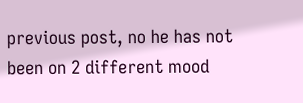previous post, no he has not been on 2 different mood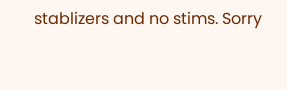stablizers and no stims. Sorry